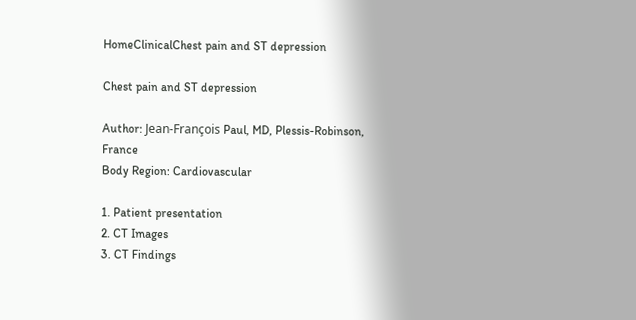HomeClinicalChest pain and ST depression

Chest pain and ST depression

Author: Jean-François Paul, MD, Plessis-Robinson, France
Body Region: Cardiovascular

1. Patient presentation
2. CT Images
3. CT Findings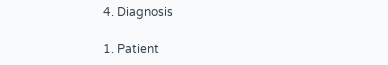4. Diagnosis

1. Patient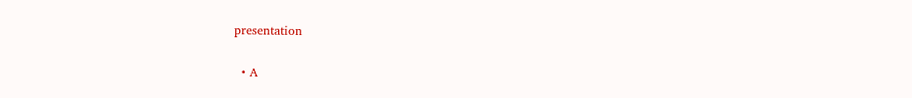presentation

  • A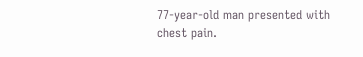77-year-old man presented with chest pain.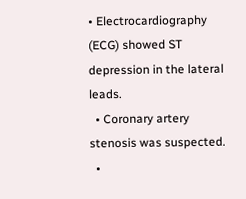• Electrocardiography (ECG) showed ST depression in the lateral leads.
  • Coronary artery stenosis was suspected.
  •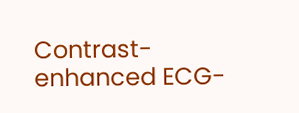Contrast-enhanced ECG-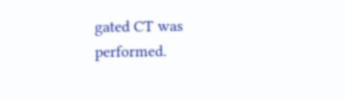gated CT was performed.